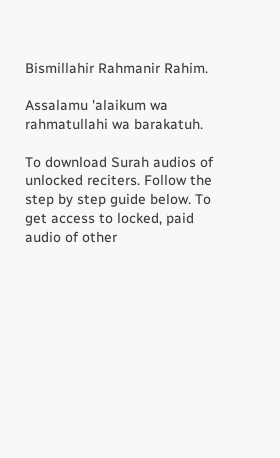Bismillahir Rahmanir Rahim.

Assalamu 'alaikum wa rahmatullahi wa barakatuh.

To download Surah audios of unlocked reciters. Follow the step by step guide below. To get access to locked, paid audio of other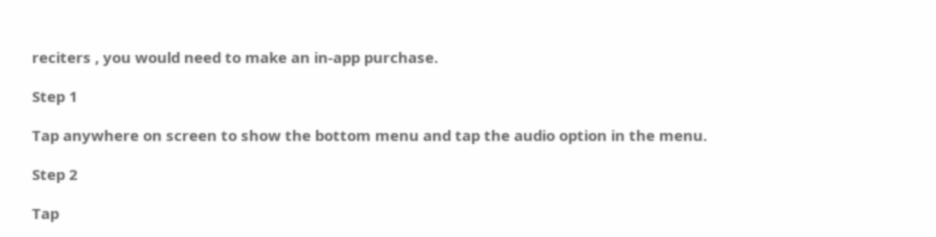reciters , you would need to make an in-app purchase.

Step 1

Tap anywhere on screen to show the bottom menu and tap the audio option in the menu.

Step 2

Tap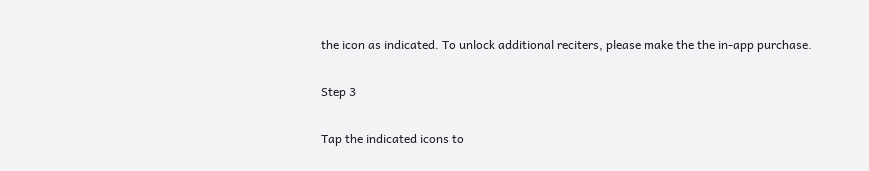the icon as indicated. To unlock additional reciters, please make the the in-app purchase.

Step 3

Tap the indicated icons to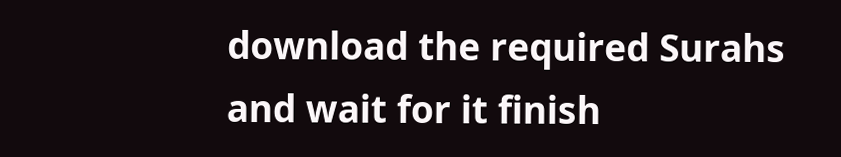download the required Surahs and wait for it finish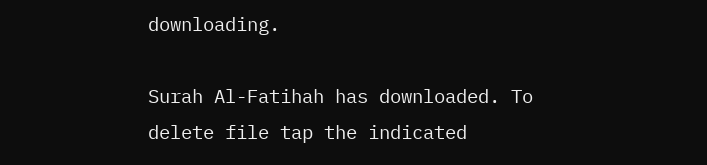downloading.

Surah Al-Fatihah has downloaded. To delete file tap the indicated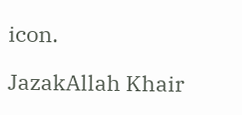icon.

JazakAllah Khair